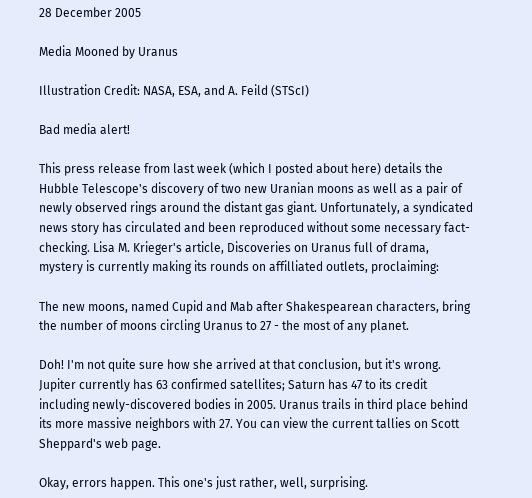28 December 2005

Media Mooned by Uranus

Illustration Credit: NASA, ESA, and A. Feild (STScI)

Bad media alert!

This press release from last week (which I posted about here) details the Hubble Telescope's discovery of two new Uranian moons as well as a pair of newly observed rings around the distant gas giant. Unfortunately, a syndicated news story has circulated and been reproduced without some necessary fact-checking. Lisa M. Krieger's article, Discoveries on Uranus full of drama, mystery is currently making its rounds on affilliated outlets, proclaiming:

The new moons, named Cupid and Mab after Shakespearean characters, bring the number of moons circling Uranus to 27 - the most of any planet.

Doh! I'm not quite sure how she arrived at that conclusion, but it's wrong. Jupiter currently has 63 confirmed satellites; Saturn has 47 to its credit including newly-discovered bodies in 2005. Uranus trails in third place behind its more massive neighbors with 27. You can view the current tallies on Scott Sheppard's web page.

Okay, errors happen. This one's just rather, well, surprising.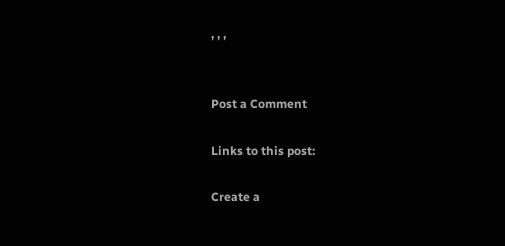, , ,


Post a Comment

Links to this post:

Create a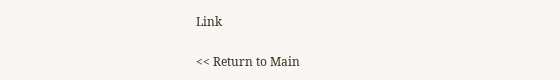Link

<< Return to Main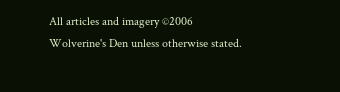All articles and imagery ©2006 Wolverine's Den unless otherwise stated.